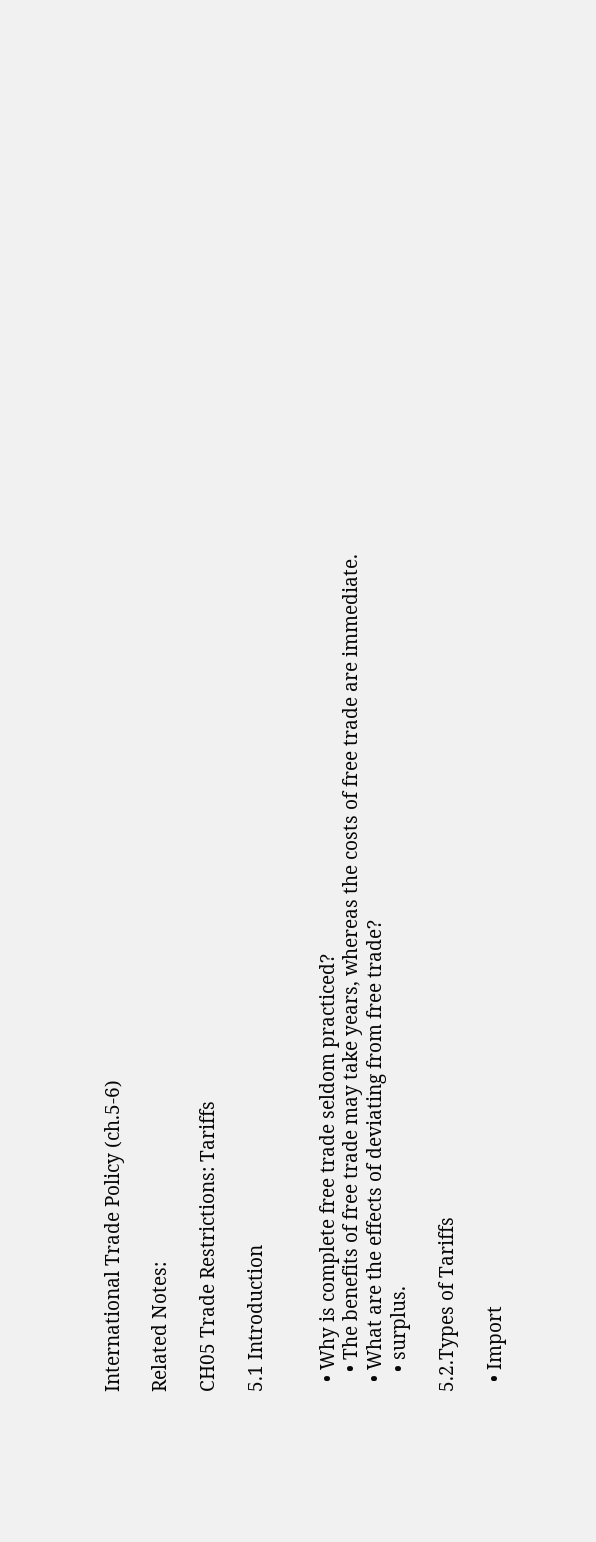International Trade Policy (ch.5-6)

Related Notes:

CH05 Trade Restrictions: Tariffs

5.1 Introduction


  • Why is complete free trade seldom practiced?
    • The benefits of free trade may take years, whereas the costs of free trade are immediate.
  • What are the effects of deviating from free trade?
    • surplus.

5.2.Types of Tariffs

  • Import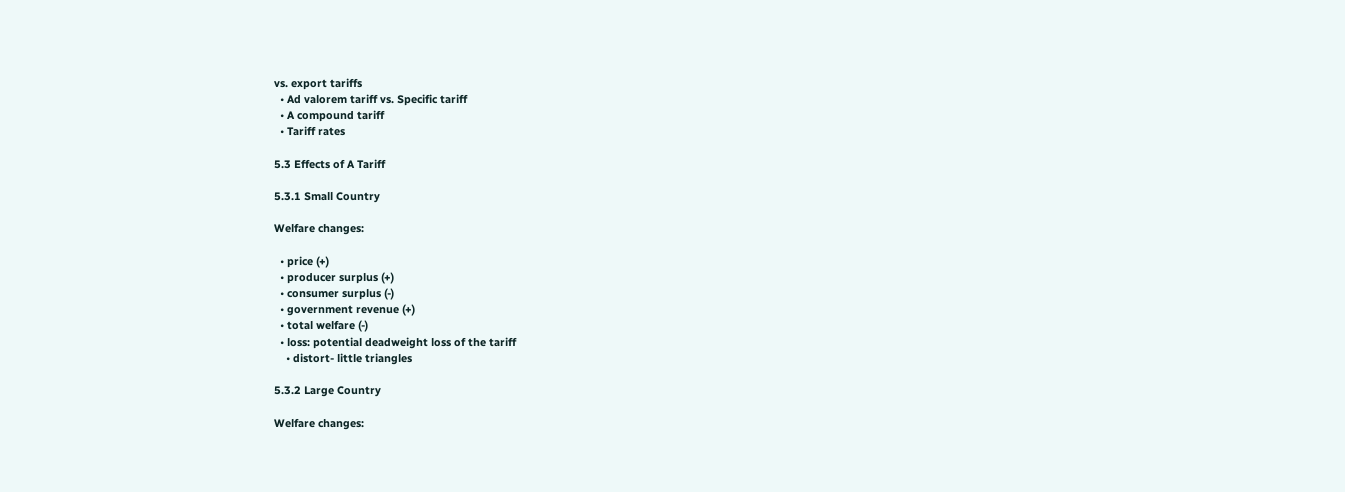vs. export tariffs
  • Ad valorem tariff vs. Specific tariff
  • A compound tariff
  • Tariff rates

5.3 Effects of A Tariff

5.3.1 Small Country

Welfare changes:

  • price (+)
  • producer surplus (+)
  • consumer surplus (-)
  • government revenue (+)
  • total welfare (-)
  • loss: potential deadweight loss of the tariff
    • distort- little triangles

5.3.2 Large Country

Welfare changes: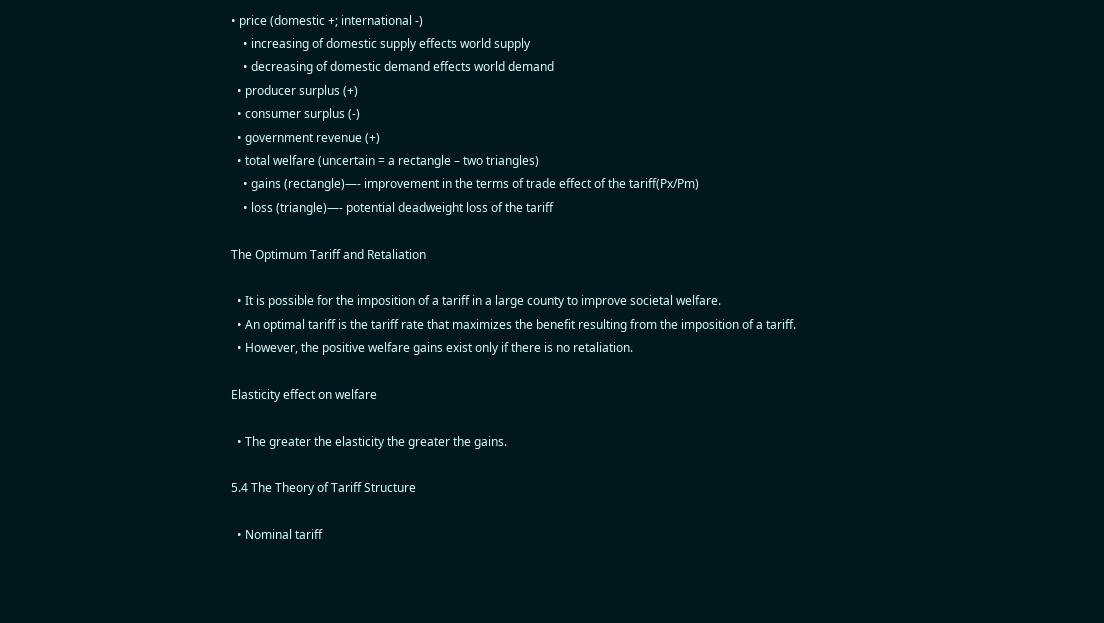• price (domestic +; international -)
    • increasing of domestic supply effects world supply
    • decreasing of domestic demand effects world demand
  • producer surplus (+)
  • consumer surplus (-)
  • government revenue (+)
  • total welfare (uncertain = a rectangle – two triangles)
    • gains (rectangle)—- improvement in the terms of trade effect of the tariff(Px/Pm)
    • loss (triangle)—- potential deadweight loss of the tariff

The Optimum Tariff and Retaliation

  • It is possible for the imposition of a tariff in a large county to improve societal welfare.
  • An optimal tariff is the tariff rate that maximizes the benefit resulting from the imposition of a tariff.
  • However, the positive welfare gains exist only if there is no retaliation.

Elasticity effect on welfare

  • The greater the elasticity the greater the gains.

5.4 The Theory of Tariff Structure

  • Nominal tariff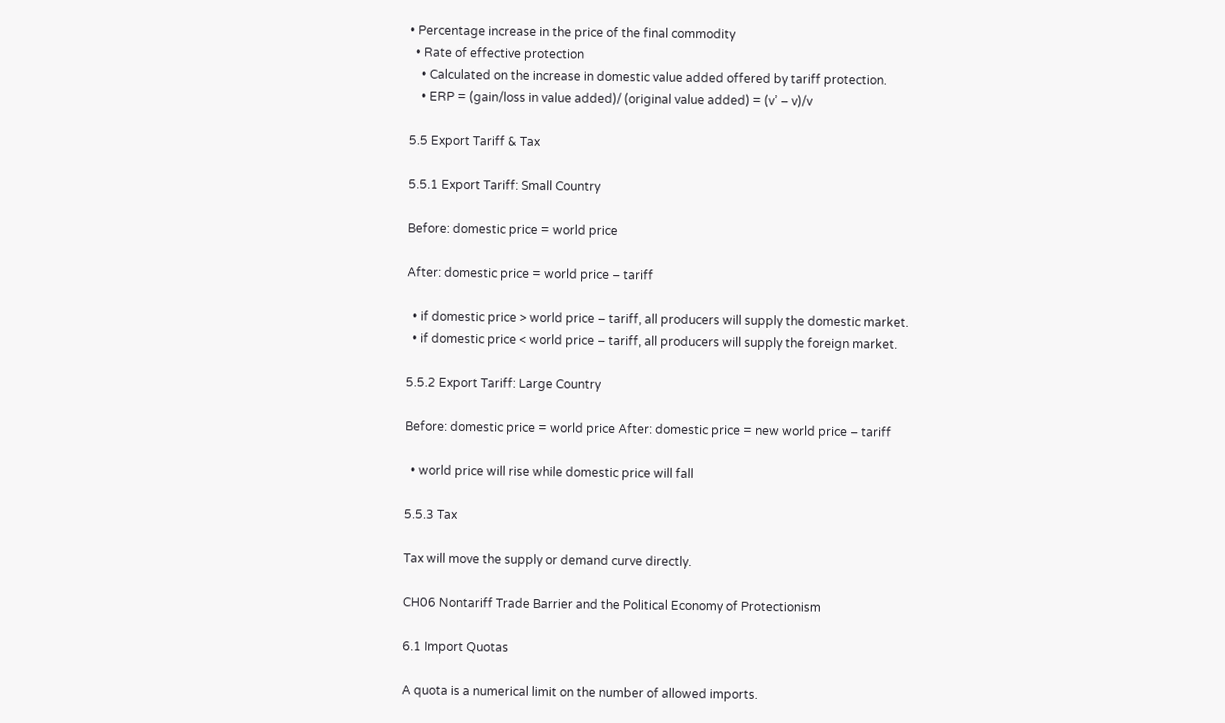• Percentage increase in the price of the final commodity
  • Rate of effective protection
    • Calculated on the increase in domestic value added offered by tariff protection.
    • ERP = (gain/loss in value added)/ (original value added) = (v’ – v)/v

5.5 Export Tariff & Tax

5.5.1 Export Tariff: Small Country

Before: domestic price = world price

After: domestic price = world price – tariff

  • if domestic price > world price – tariff, all producers will supply the domestic market.
  • if domestic price < world price – tariff, all producers will supply the foreign market.

5.5.2 Export Tariff: Large Country

Before: domestic price = world price After: domestic price = new world price – tariff

  • world price will rise while domestic price will fall

5.5.3 Tax

Tax will move the supply or demand curve directly.

CH06 Nontariff Trade Barrier and the Political Economy of Protectionism

6.1 Import Quotas

A quota is a numerical limit on the number of allowed imports.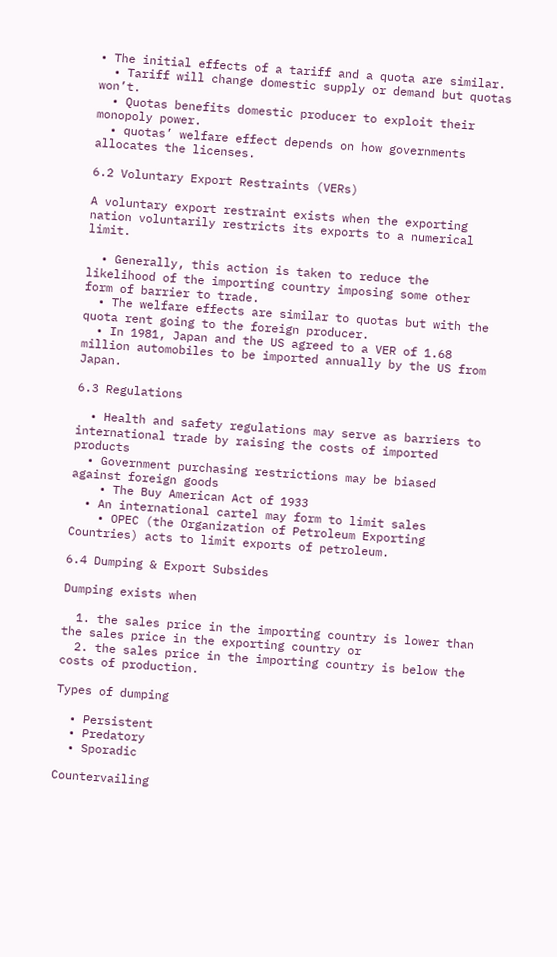• The initial effects of a tariff and a quota are similar.
  • Tariff will change domestic supply or demand but quotas won’t.
  • Quotas benefits domestic producer to exploit their monopoly power.
  • quotas’ welfare effect depends on how governments allocates the licenses.

6.2 Voluntary Export Restraints (VERs)

A voluntary export restraint exists when the exporting nation voluntarily restricts its exports to a numerical limit.

  • Generally, this action is taken to reduce the likelihood of the importing country imposing some other form of barrier to trade.
  • The welfare effects are similar to quotas but with the quota rent going to the foreign producer.
  • In 1981, Japan and the US agreed to a VER of 1.68 million automobiles to be imported annually by the US from Japan.

6.3 Regulations

  • Health and safety regulations may serve as barriers to international trade by raising the costs of imported products
  • Government purchasing restrictions may be biased against foreign goods
    • The Buy American Act of 1933
  • An international cartel may form to limit sales
    • OPEC (the Organization of Petroleum Exporting Countries) acts to limit exports of petroleum.

6.4 Dumping & Export Subsides

Dumping exists when

  1. the sales price in the importing country is lower than the sales price in the exporting country or
  2. the sales price in the importing country is below the costs of production.

Types of dumping

  • Persistent
  • Predatory
  • Sporadic

Countervailing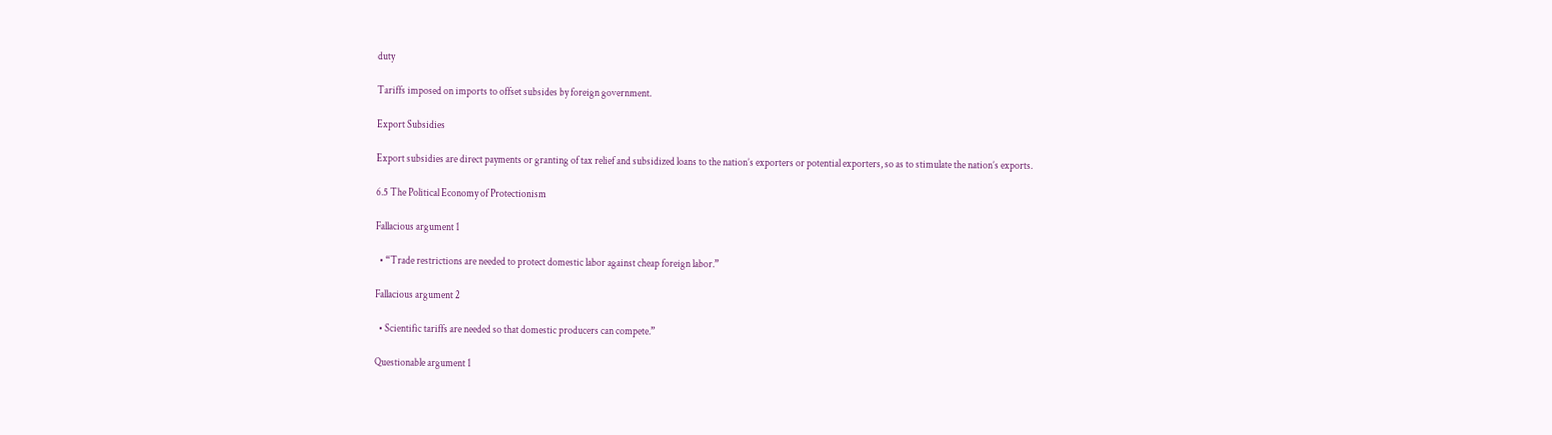duty

Tariffs imposed on imports to offset subsides by foreign government.

Export Subsidies

Export subsidies are direct payments or granting of tax relief and subsidized loans to the nation’s exporters or potential exporters, so as to stimulate the nation’s exports.

6.5 The Political Economy of Protectionism

Fallacious argument 1

  • “Trade restrictions are needed to protect domestic labor against cheap foreign labor.”

Fallacious argument 2

  • Scientific tariffs are needed so that domestic producers can compete.”

Questionable argument 1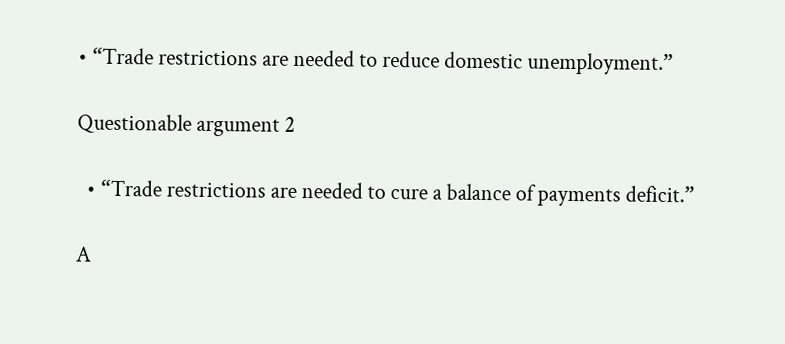• “Trade restrictions are needed to reduce domestic unemployment.”

Questionable argument 2

  • “Trade restrictions are needed to cure a balance of payments deficit.”

A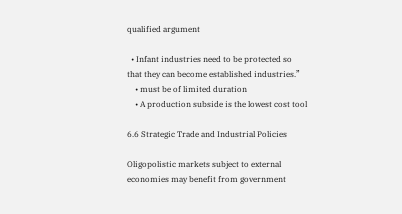qualified argument

  • Infant industries need to be protected so that they can become established industries.”
    • must be of limited duration
    • A production subside is the lowest cost tool

6.6 Strategic Trade and Industrial Policies

Oligopolistic markets subject to external economies may benefit from government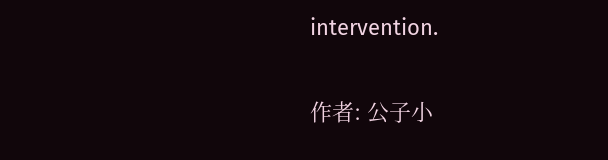intervention.

作者: 公子小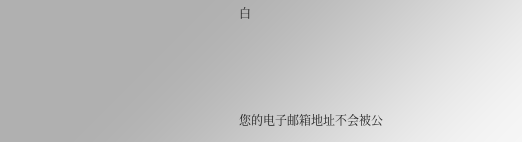白



您的电子邮箱地址不会被公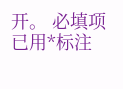开。 必填项已用*标注